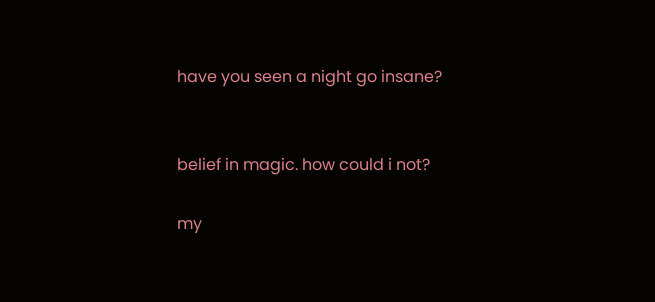have you seen a night go insane?


belief in magic. how could i not?

my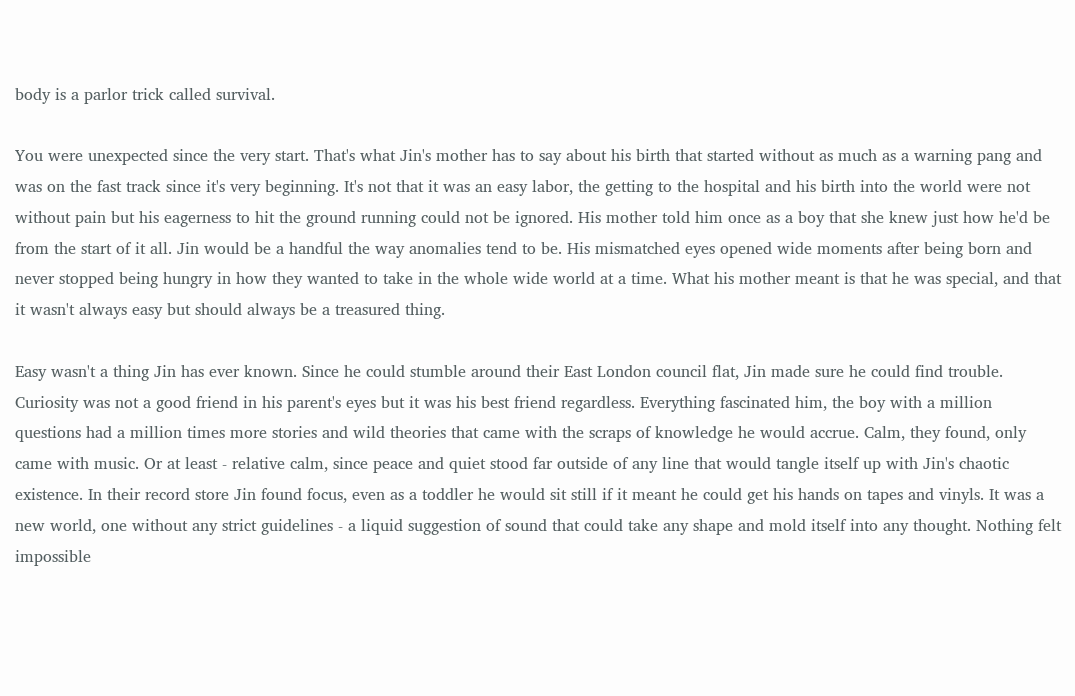body is a parlor trick called survival.

You were unexpected since the very start. That's what Jin's mother has to say about his birth that started without as much as a warning pang and was on the fast track since it's very beginning. It's not that it was an easy labor, the getting to the hospital and his birth into the world were not without pain but his eagerness to hit the ground running could not be ignored. His mother told him once as a boy that she knew just how he'd be from the start of it all. Jin would be a handful the way anomalies tend to be. His mismatched eyes opened wide moments after being born and never stopped being hungry in how they wanted to take in the whole wide world at a time. What his mother meant is that he was special, and that it wasn't always easy but should always be a treasured thing.

Easy wasn't a thing Jin has ever known. Since he could stumble around their East London council flat, Jin made sure he could find trouble. Curiosity was not a good friend in his parent's eyes but it was his best friend regardless. Everything fascinated him, the boy with a million questions had a million times more stories and wild theories that came with the scraps of knowledge he would accrue. Calm, they found, only came with music. Or at least - relative calm, since peace and quiet stood far outside of any line that would tangle itself up with Jin's chaotic existence. In their record store Jin found focus, even as a toddler he would sit still if it meant he could get his hands on tapes and vinyls. It was a new world, one without any strict guidelines - a liquid suggestion of sound that could take any shape and mold itself into any thought. Nothing felt impossible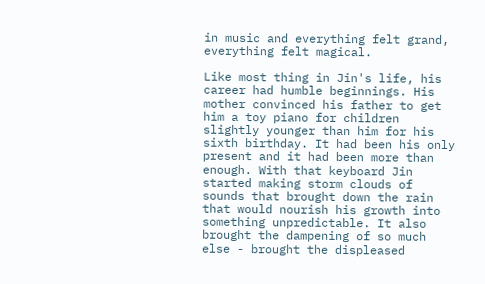in music and everything felt grand, everything felt magical.

Like most thing in Jin's life, his career had humble beginnings. His mother convinced his father to get him a toy piano for children slightly younger than him for his sixth birthday. It had been his only present and it had been more than enough. With that keyboard Jin started making storm clouds of sounds that brought down the rain that would nourish his growth into something unpredictable. It also brought the dampening of so much else - brought the displeased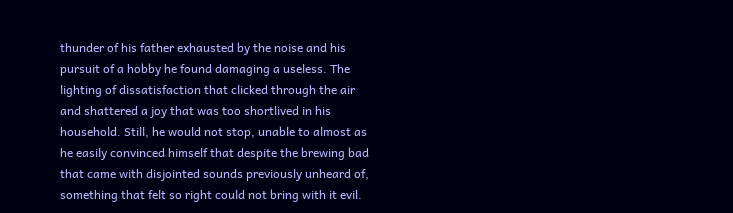thunder of his father exhausted by the noise and his pursuit of a hobby he found damaging a useless. The lighting of dissatisfaction that clicked through the air and shattered a joy that was too shortlived in his household. Still, he would not stop, unable to almost as he easily convinced himself that despite the brewing bad that came with disjointed sounds previously unheard of, something that felt so right could not bring with it evil.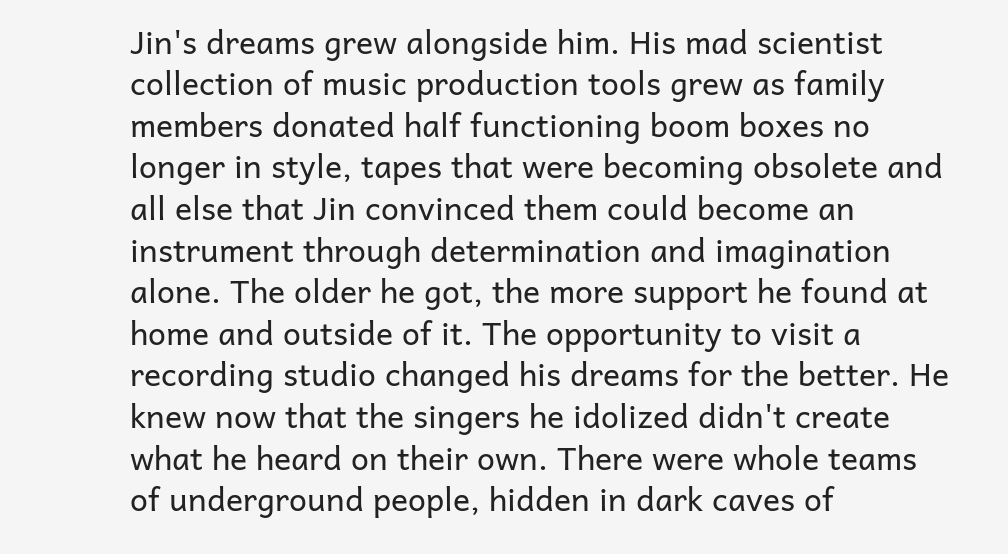Jin's dreams grew alongside him. His mad scientist collection of music production tools grew as family members donated half functioning boom boxes no longer in style, tapes that were becoming obsolete and all else that Jin convinced them could become an instrument through determination and imagination alone. The older he got, the more support he found at home and outside of it. The opportunity to visit a recording studio changed his dreams for the better. He knew now that the singers he idolized didn't create what he heard on their own. There were whole teams of underground people, hidden in dark caves of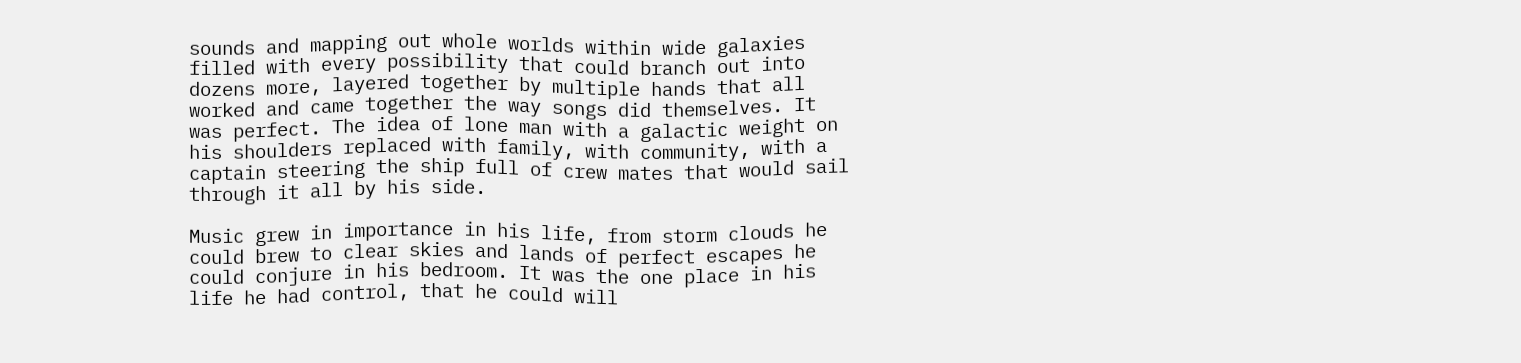sounds and mapping out whole worlds within wide galaxies filled with every possibility that could branch out into dozens more, layered together by multiple hands that all worked and came together the way songs did themselves. It was perfect. The idea of lone man with a galactic weight on his shoulders replaced with family, with community, with a captain steering the ship full of crew mates that would sail through it all by his side.

Music grew in importance in his life, from storm clouds he could brew to clear skies and lands of perfect escapes he could conjure in his bedroom. It was the one place in his life he had control, that he could will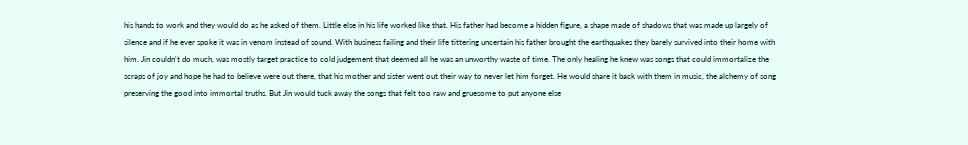his hands to work and they would do as he asked of them. Little else in his life worked like that. His father had become a hidden figure, a shape made of shadows that was made up largely of silence and if he ever spoke it was in venom instead of sound. With business failing and their life tittering uncertain his father brought the earthquakes they barely survived into their home with him. Jin couldn't do much, was mostly target practice to cold judgement that deemed all he was an unworthy waste of time. The only healing he knew was songs that could immortalize the scraps of joy and hope he had to believe were out there, that his mother and sister went out their way to never let him forget. He would share it back with them in music, the alchemy of song preserving the good into immortal truths. But Jin would tuck away the songs that felt too raw and gruesome to put anyone else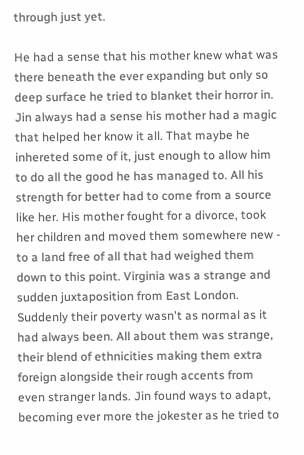through just yet.

He had a sense that his mother knew what was there beneath the ever expanding but only so deep surface he tried to blanket their horror in. Jin always had a sense his mother had a magic that helped her know it all. That maybe he inhereted some of it, just enough to allow him to do all the good he has managed to. All his strength for better had to come from a source like her. His mother fought for a divorce, took her children and moved them somewhere new - to a land free of all that had weighed them down to this point. Virginia was a strange and sudden juxtaposition from East London. Suddenly their poverty wasn't as normal as it had always been. All about them was strange, their blend of ethnicities making them extra foreign alongside their rough accents from even stranger lands. Jin found ways to adapt, becoming ever more the jokester as he tried to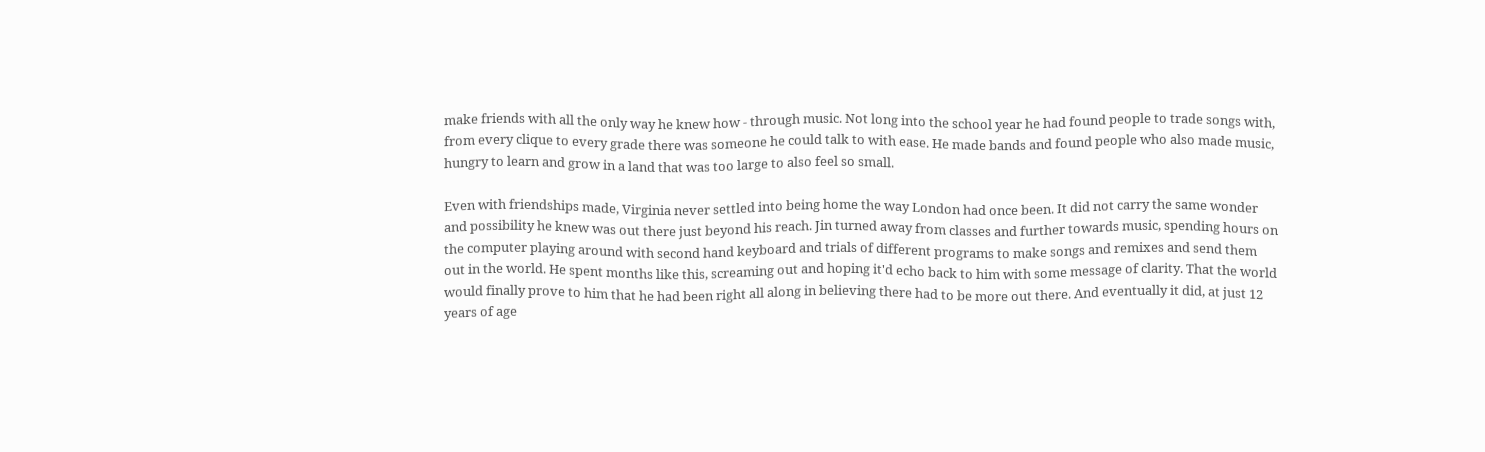make friends with all the only way he knew how - through music. Not long into the school year he had found people to trade songs with, from every clique to every grade there was someone he could talk to with ease. He made bands and found people who also made music, hungry to learn and grow in a land that was too large to also feel so small.

Even with friendships made, Virginia never settled into being home the way London had once been. It did not carry the same wonder and possibility he knew was out there just beyond his reach. Jin turned away from classes and further towards music, spending hours on the computer playing around with second hand keyboard and trials of different programs to make songs and remixes and send them out in the world. He spent months like this, screaming out and hoping it'd echo back to him with some message of clarity. That the world would finally prove to him that he had been right all along in believing there had to be more out there. And eventually it did, at just 12 years of age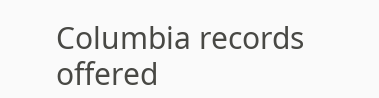Columbia records offered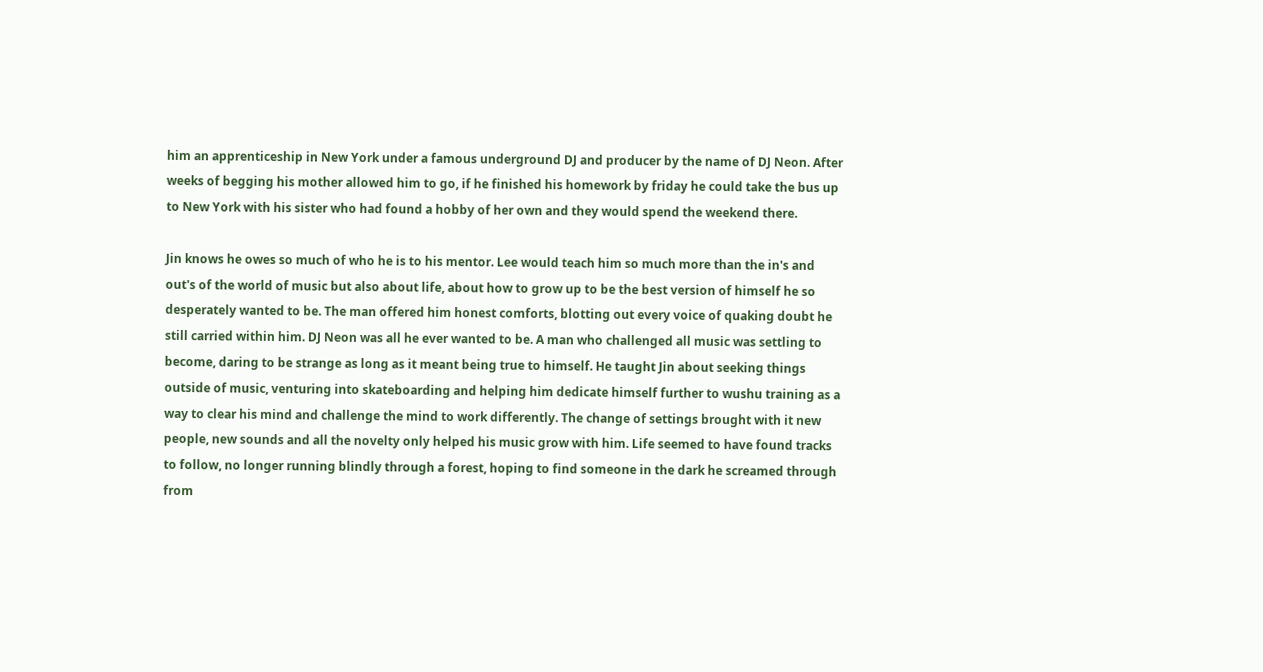him an apprenticeship in New York under a famous underground DJ and producer by the name of DJ Neon. After weeks of begging his mother allowed him to go, if he finished his homework by friday he could take the bus up to New York with his sister who had found a hobby of her own and they would spend the weekend there.

Jin knows he owes so much of who he is to his mentor. Lee would teach him so much more than the in's and out's of the world of music but also about life, about how to grow up to be the best version of himself he so desperately wanted to be. The man offered him honest comforts, blotting out every voice of quaking doubt he still carried within him. DJ Neon was all he ever wanted to be. A man who challenged all music was settling to become, daring to be strange as long as it meant being true to himself. He taught Jin about seeking things outside of music, venturing into skateboarding and helping him dedicate himself further to wushu training as a way to clear his mind and challenge the mind to work differently. The change of settings brought with it new people, new sounds and all the novelty only helped his music grow with him. Life seemed to have found tracks to follow, no longer running blindly through a forest, hoping to find someone in the dark he screamed through from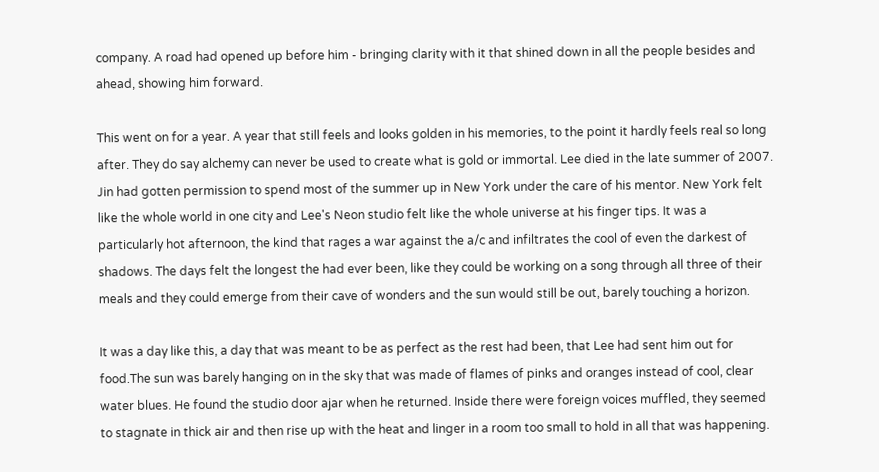company. A road had opened up before him - bringing clarity with it that shined down in all the people besides and ahead, showing him forward.

This went on for a year. A year that still feels and looks golden in his memories, to the point it hardly feels real so long after. They do say alchemy can never be used to create what is gold or immortal. Lee died in the late summer of 2007. Jin had gotten permission to spend most of the summer up in New York under the care of his mentor. New York felt like the whole world in one city and Lee's Neon studio felt like the whole universe at his finger tips. It was a particularly hot afternoon, the kind that rages a war against the a/c and infiltrates the cool of even the darkest of shadows. The days felt the longest the had ever been, like they could be working on a song through all three of their meals and they could emerge from their cave of wonders and the sun would still be out, barely touching a horizon.

It was a day like this, a day that was meant to be as perfect as the rest had been, that Lee had sent him out for food.The sun was barely hanging on in the sky that was made of flames of pinks and oranges instead of cool, clear water blues. He found the studio door ajar when he returned. Inside there were foreign voices muffled, they seemed to stagnate in thick air and then rise up with the heat and linger in a room too small to hold in all that was happening.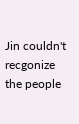Jin couldn't recgonize the people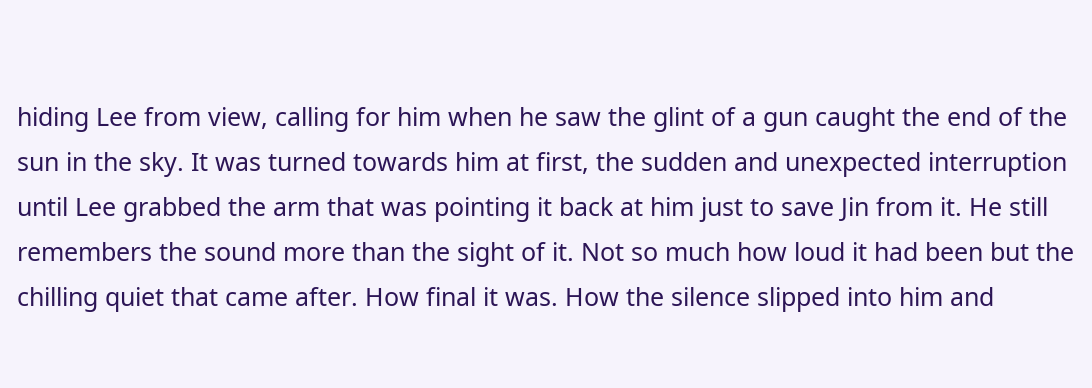hiding Lee from view, calling for him when he saw the glint of a gun caught the end of the sun in the sky. It was turned towards him at first, the sudden and unexpected interruption until Lee grabbed the arm that was pointing it back at him just to save Jin from it. He still remembers the sound more than the sight of it. Not so much how loud it had been but the chilling quiet that came after. How final it was. How the silence slipped into him and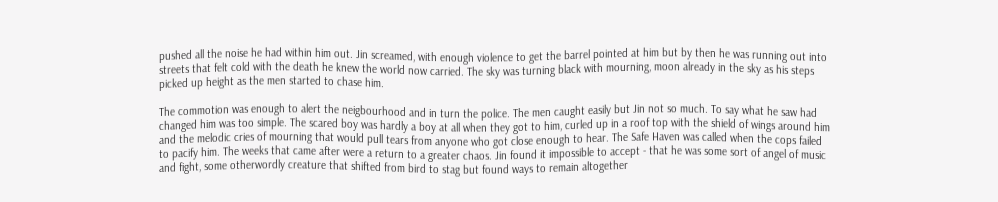pushed all the noise he had within him out. Jin screamed, with enough violence to get the barrel pointed at him but by then he was running out into streets that felt cold with the death he knew the world now carried. The sky was turning black with mourning, moon already in the sky as his steps picked up height as the men started to chase him.

The commotion was enough to alert the neigbourhood and in turn the police. The men caught easily but Jin not so much. To say what he saw had changed him was too simple. The scared boy was hardly a boy at all when they got to him, curled up in a roof top with the shield of wings around him and the melodic cries of mourning that would pull tears from anyone who got close enough to hear. The Safe Haven was called when the cops failed to pacify him. The weeks that came after were a return to a greater chaos. Jin found it impossible to accept - that he was some sort of angel of music and fight, some otherwordly creature that shifted from bird to stag but found ways to remain altogether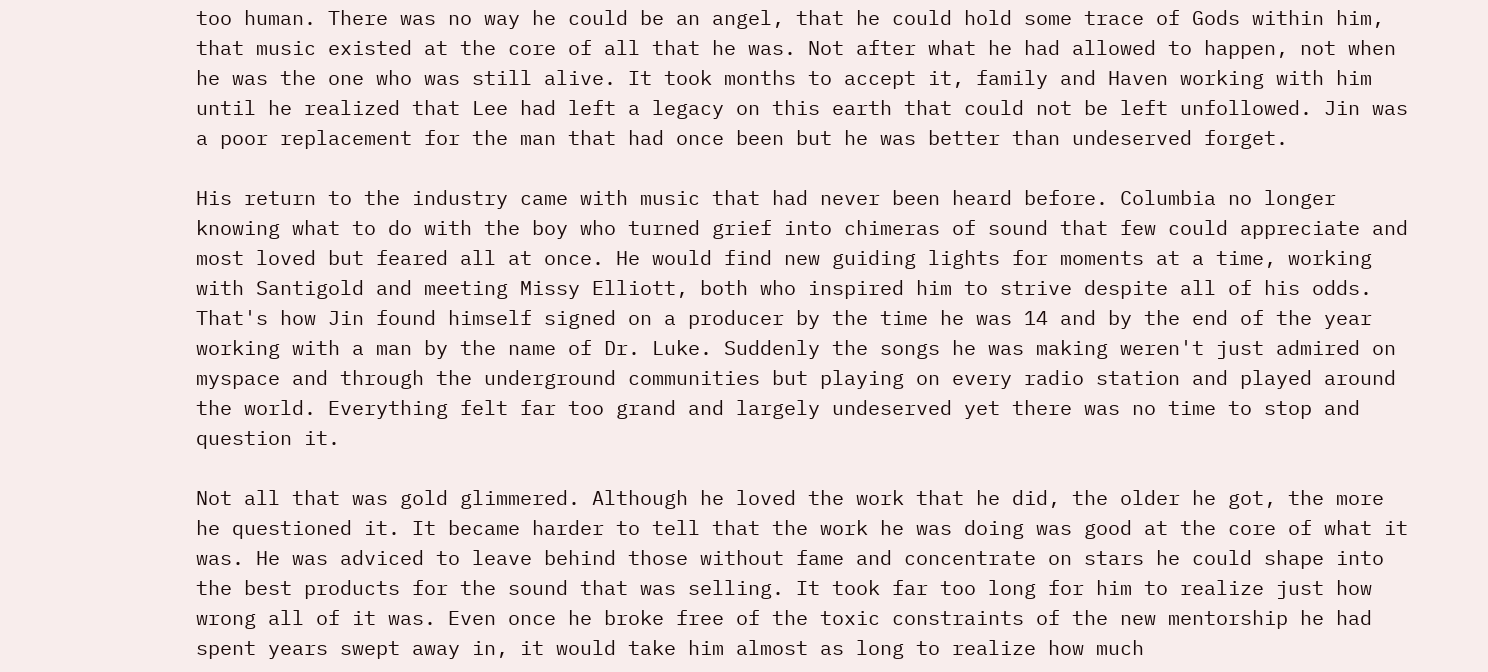too human. There was no way he could be an angel, that he could hold some trace of Gods within him, that music existed at the core of all that he was. Not after what he had allowed to happen, not when he was the one who was still alive. It took months to accept it, family and Haven working with him until he realized that Lee had left a legacy on this earth that could not be left unfollowed. Jin was a poor replacement for the man that had once been but he was better than undeserved forget.

His return to the industry came with music that had never been heard before. Columbia no longer knowing what to do with the boy who turned grief into chimeras of sound that few could appreciate and most loved but feared all at once. He would find new guiding lights for moments at a time, working with Santigold and meeting Missy Elliott, both who inspired him to strive despite all of his odds. That's how Jin found himself signed on a producer by the time he was 14 and by the end of the year working with a man by the name of Dr. Luke. Suddenly the songs he was making weren't just admired on myspace and through the underground communities but playing on every radio station and played around the world. Everything felt far too grand and largely undeserved yet there was no time to stop and question it.

Not all that was gold glimmered. Although he loved the work that he did, the older he got, the more he questioned it. It became harder to tell that the work he was doing was good at the core of what it was. He was adviced to leave behind those without fame and concentrate on stars he could shape into the best products for the sound that was selling. It took far too long for him to realize just how wrong all of it was. Even once he broke free of the toxic constraints of the new mentorship he had spent years swept away in, it would take him almost as long to realize how much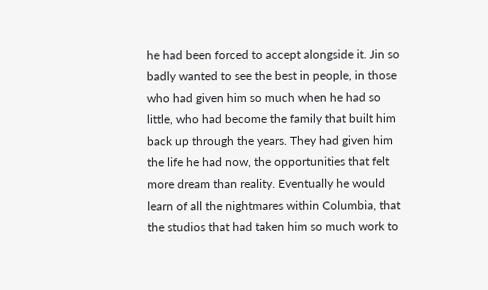he had been forced to accept alongside it. Jin so badly wanted to see the best in people, in those who had given him so much when he had so little, who had become the family that built him back up through the years. They had given him the life he had now, the opportunities that felt more dream than reality. Eventually he would learn of all the nightmares within Columbia, that the studios that had taken him so much work to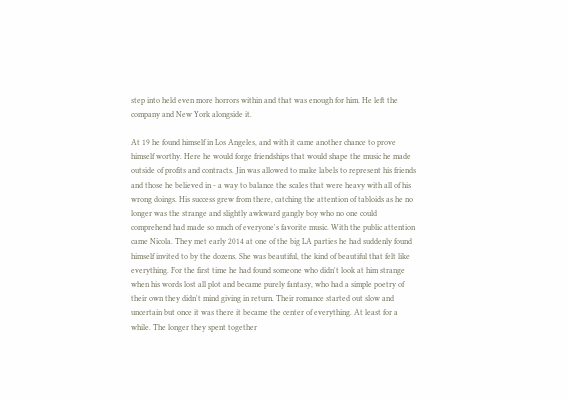step into held even more horrors within and that was enough for him. He left the company and New York alongside it.

At 19 he found himself in Los Angeles, and with it came another chance to prove himself worthy. Here he would forge friendships that would shape the music he made outside of profits and contracts. Jin was allowed to make labels to represent his friends and those he believed in - a way to balance the scales that were heavy with all of his wrong doings. His success grew from there, catching the attention of tabloids as he no longer was the strange and slightly awkward gangly boy who no one could comprehend had made so much of everyone's favorite music. With the public attention came Nicola. They met early 2014 at one of the big LA parties he had suddenly found himself invited to by the dozens. She was beautiful, the kind of beautiful that felt like everything. For the first time he had found someone who didn't look at him strange when his words lost all plot and became purely fantasy, who had a simple poetry of their own they didn't mind giving in return. Their romance started out slow and uncertain but once it was there it became the center of everything. At least for a while. The longer they spent together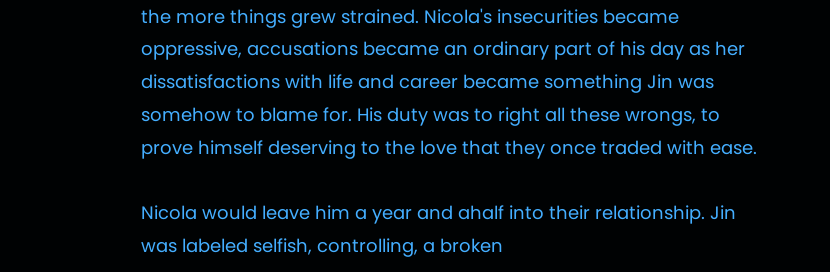the more things grew strained. Nicola's insecurities became oppressive, accusations became an ordinary part of his day as her dissatisfactions with life and career became something Jin was somehow to blame for. His duty was to right all these wrongs, to prove himself deserving to the love that they once traded with ease.

Nicola would leave him a year and ahalf into their relationship. Jin was labeled selfish, controlling, a broken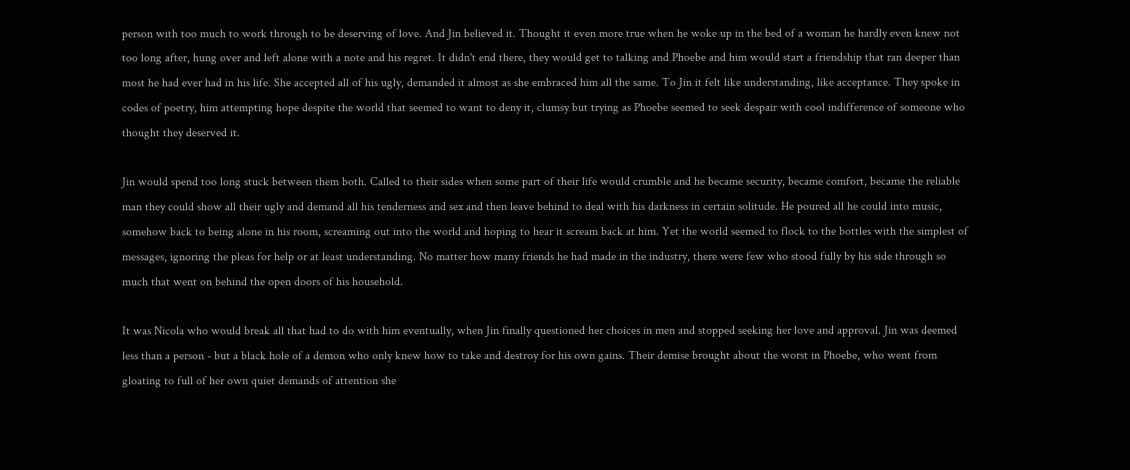person with too much to work through to be deserving of love. And Jin believed it. Thought it even more true when he woke up in the bed of a woman he hardly even knew not too long after, hung over and left alone with a note and his regret. It didn't end there, they would get to talking and Phoebe and him would start a friendship that ran deeper than most he had ever had in his life. She accepted all of his ugly, demanded it almost as she embraced him all the same. To Jin it felt like understanding, like acceptance. They spoke in codes of poetry, him attempting hope despite the world that seemed to want to deny it, clumsy but trying as Phoebe seemed to seek despair with cool indifference of someone who thought they deserved it.

Jin would spend too long stuck between them both. Called to their sides when some part of their life would crumble and he became security, became comfort, became the reliable man they could show all their ugly and demand all his tenderness and sex and then leave behind to deal with his darkness in certain solitude. He poured all he could into music, somehow back to being alone in his room, screaming out into the world and hoping to hear it scream back at him. Yet the world seemed to flock to the bottles with the simplest of messages, ignoring the pleas for help or at least understanding. No matter how many friends he had made in the industry, there were few who stood fully by his side through so much that went on behind the open doors of his household.

It was Nicola who would break all that had to do with him eventually, when Jin finally questioned her choices in men and stopped seeking her love and approval. Jin was deemed less than a person - but a black hole of a demon who only knew how to take and destroy for his own gains. Their demise brought about the worst in Phoebe, who went from gloating to full of her own quiet demands of attention she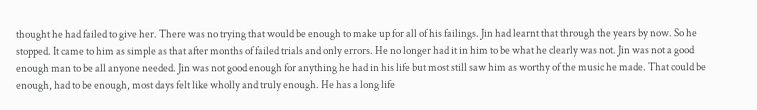thought he had failed to give her. There was no trying that would be enough to make up for all of his failings. Jin had learnt that through the years by now. So he stopped. It came to him as simple as that after months of failed trials and only errors. He no longer had it in him to be what he clearly was not. Jin was not a good enough man to be all anyone needed. Jin was not good enough for anything he had in his life but most still saw him as worthy of the music he made. That could be enough, had to be enough, most days felt like wholly and truly enough. He has a long life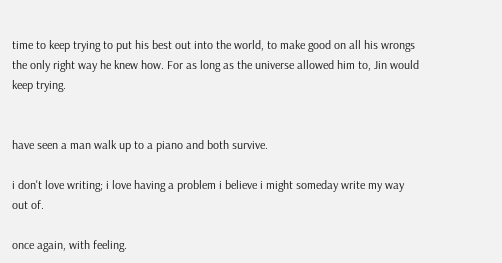time to keep trying to put his best out into the world, to make good on all his wrongs the only right way he knew how. For as long as the universe allowed him to, Jin would keep trying.


have seen a man walk up to a piano and both survive.

i don't love writing; i love having a problem i believe i might someday write my way out of.

once again, with feeling.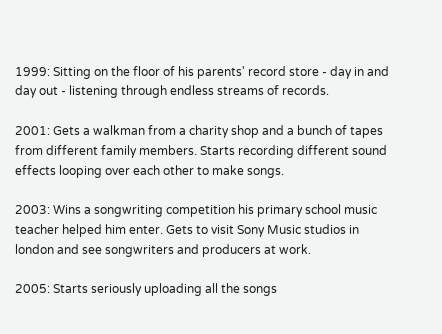1999: Sitting on the floor of his parents' record store - day in and day out - listening through endless streams of records.

2001: Gets a walkman from a charity shop and a bunch of tapes from different family members. Starts recording different sound effects looping over each other to make songs.

2003: Wins a songwriting competition his primary school music teacher helped him enter. Gets to visit Sony Music studios in london and see songwriters and producers at work.

2005: Starts seriously uploading all the songs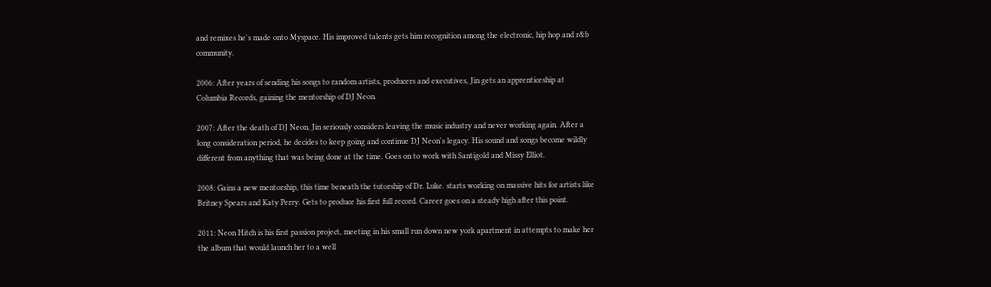and remixes he's made onto Myspace. His improved talents gets him recognition among the electronic, hip hop and r&b community.

2006: After years of sending his songs to random artists, producers and executives, Jin gets an apprenticeship at Columbia Records, gaining the mentorship of DJ Neon.

2007: After the death of DJ Neon, Jin seriously considers leaving the music industry and never working again. After a long consideration period, he decides to keep going and continue DJ Neon's legacy. His sound and songs become wildly different from anything that was being done at the time. Goes on to work with Santigold and Missy Elliot.

2008: Gains a new mentorship, this time beneath the tutorship of Dr. Luke. starts working on massive hits for artists like Britney Spears and Katy Perry. Gets to produce his first full record. Career goes on a steady high after this point.

2011: Neon Hitch is his first passion project, meeting in his small run down new york apartment in attempts to make her the album that would launch her to a well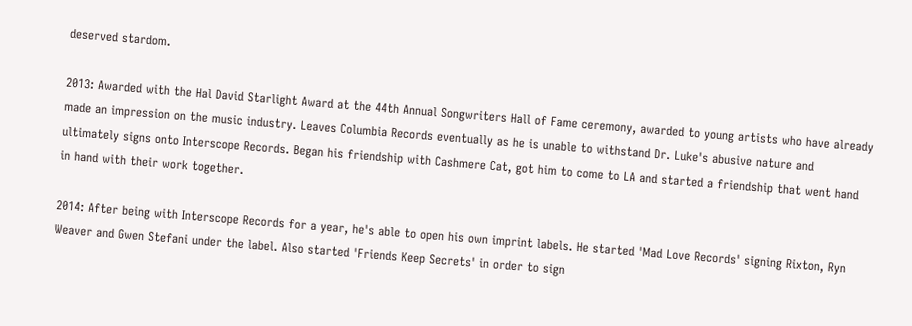deserved stardom.

2013: Awarded with the Hal David Starlight Award at the 44th Annual Songwriters Hall of Fame ceremony, awarded to young artists who have already made an impression on the music industry. Leaves Columbia Records eventually as he is unable to withstand Dr. Luke's abusive nature and ultimately signs onto Interscope Records. Began his friendship with Cashmere Cat, got him to come to LA and started a friendship that went hand in hand with their work together.

2014: After being with Interscope Records for a year, he's able to open his own imprint labels. He started 'Mad Love Records' signing Rixton, Ryn Weaver and Gwen Stefani under the label. Also started 'Friends Keep Secrets' in order to sign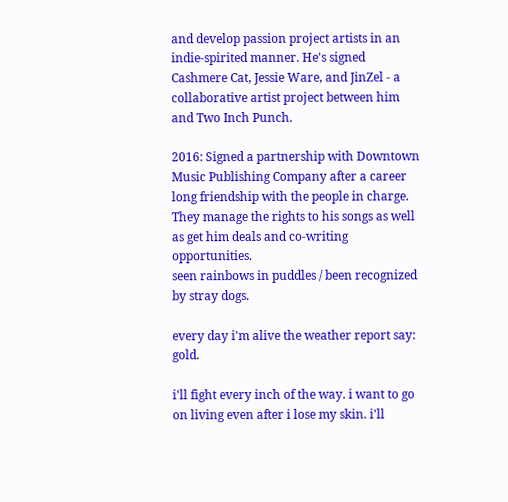and develop passion project artists in an indie-spirited manner. He's signed Cashmere Cat, Jessie Ware, and JinZel - a collaborative artist project between him and Two Inch Punch.

2016: Signed a partnership with Downtown Music Publishing Company after a career long friendship with the people in charge. They manage the rights to his songs as well as get him deals and co-writing opportunities.
seen rainbows in puddles / been recognized by stray dogs.

every day i'm alive the weather report say: gold.

i'll fight every inch of the way. i want to go on living even after i lose my skin. i'll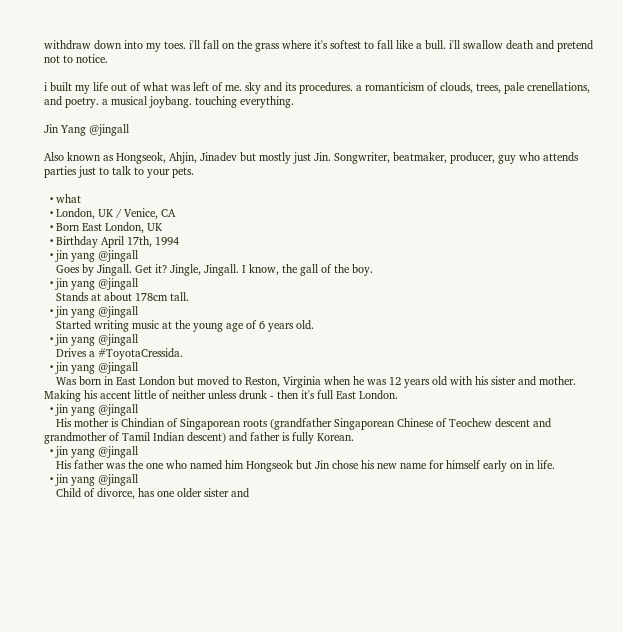withdraw down into my toes. i'll fall on the grass where it's softest to fall like a bull. i'll swallow death and pretend not to notice.

i built my life out of what was left of me. sky and its procedures. a romanticism of clouds, trees, pale crenellations, and poetry. a musical joybang. touching everything.

Jin Yang @jingall

Also known as Hongseok, Ahjin, Jinadev but mostly just Jin. Songwriter, beatmaker, producer, guy who attends parties just to talk to your pets.

  • what
  • London, UK / Venice, CA
  • Born East London, UK
  • Birthday April 17th, 1994
  • jin yang @jingall
    Goes by Jingall. Get it? Jingle, Jingall. I know, the gall of the boy.
  • jin yang @jingall
    Stands at about 178cm tall.
  • jin yang @jingall
    Started writing music at the young age of 6 years old.
  • jin yang @jingall
    Drives a #ToyotaCressida.
  • jin yang @jingall
    Was born in East London but moved to Reston, Virginia when he was 12 years old with his sister and mother. Making his accent little of neither unless drunk - then it's full East London.
  • jin yang @jingall
    His mother is Chindian of Singaporean roots (grandfather Singaporean Chinese of Teochew descent and grandmother of Tamil Indian descent) and father is fully Korean.
  • jin yang @jingall
    His father was the one who named him Hongseok but Jin chose his new name for himself early on in life.
  • jin yang @jingall
    Child of divorce, has one older sister and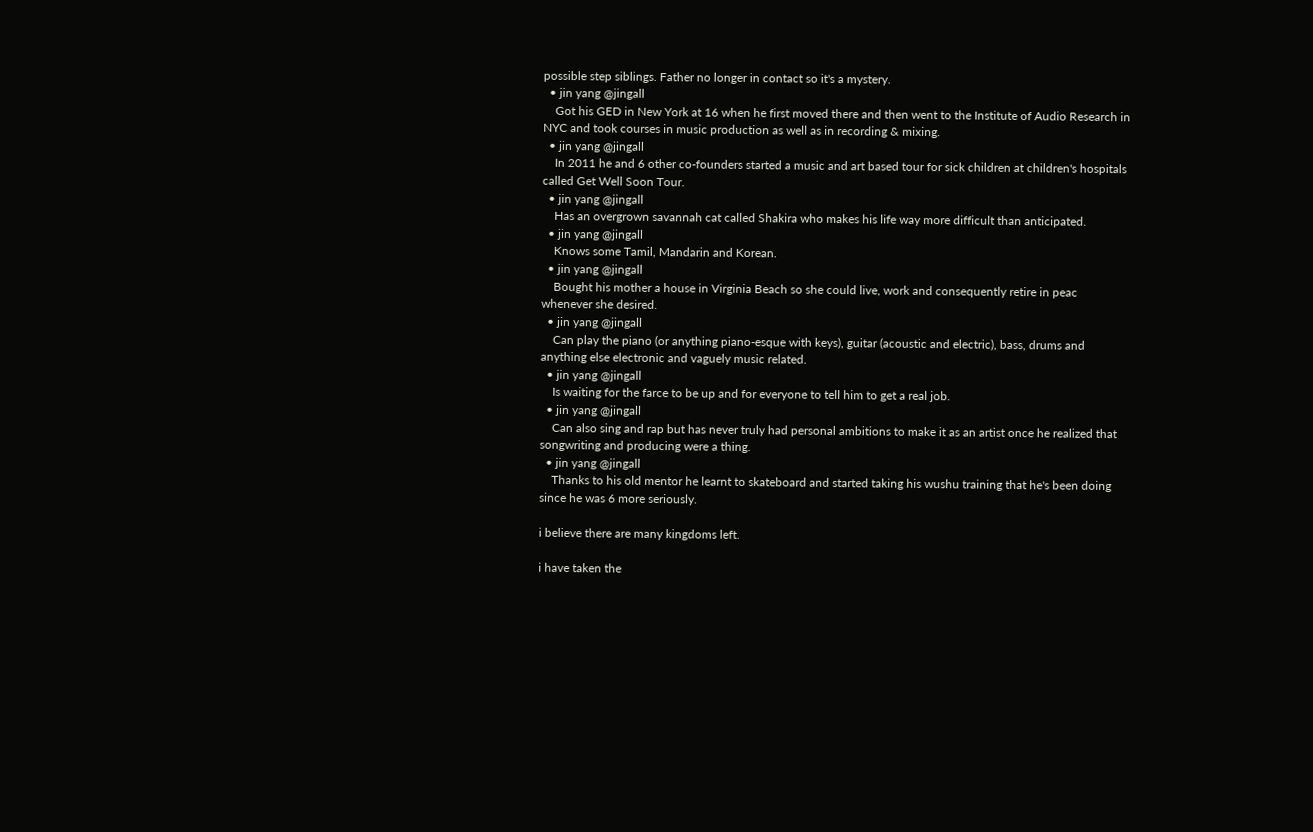possible step siblings. Father no longer in contact so it's a mystery.
  • jin yang @jingall
    Got his GED in New York at 16 when he first moved there and then went to the Institute of Audio Research in NYC and took courses in music production as well as in recording & mixing.
  • jin yang @jingall
    In 2011 he and 6 other co-founders started a music and art based tour for sick children at children's hospitals called Get Well Soon Tour.
  • jin yang @jingall
    Has an overgrown savannah cat called Shakira who makes his life way more difficult than anticipated.
  • jin yang @jingall
    Knows some Tamil, Mandarin and Korean.
  • jin yang @jingall
    Bought his mother a house in Virginia Beach so she could live, work and consequently retire in peac whenever she desired.
  • jin yang @jingall
    Can play the piano (or anything piano-esque with keys), guitar (acoustic and electric), bass, drums and anything else electronic and vaguely music related.
  • jin yang @jingall
    Is waiting for the farce to be up and for everyone to tell him to get a real job.
  • jin yang @jingall
    Can also sing and rap but has never truly had personal ambitions to make it as an artist once he realized that songwriting and producing were a thing.
  • jin yang @jingall
    Thanks to his old mentor he learnt to skateboard and started taking his wushu training that he's been doing since he was 6 more seriously.

i believe there are many kingdoms left.

i have taken the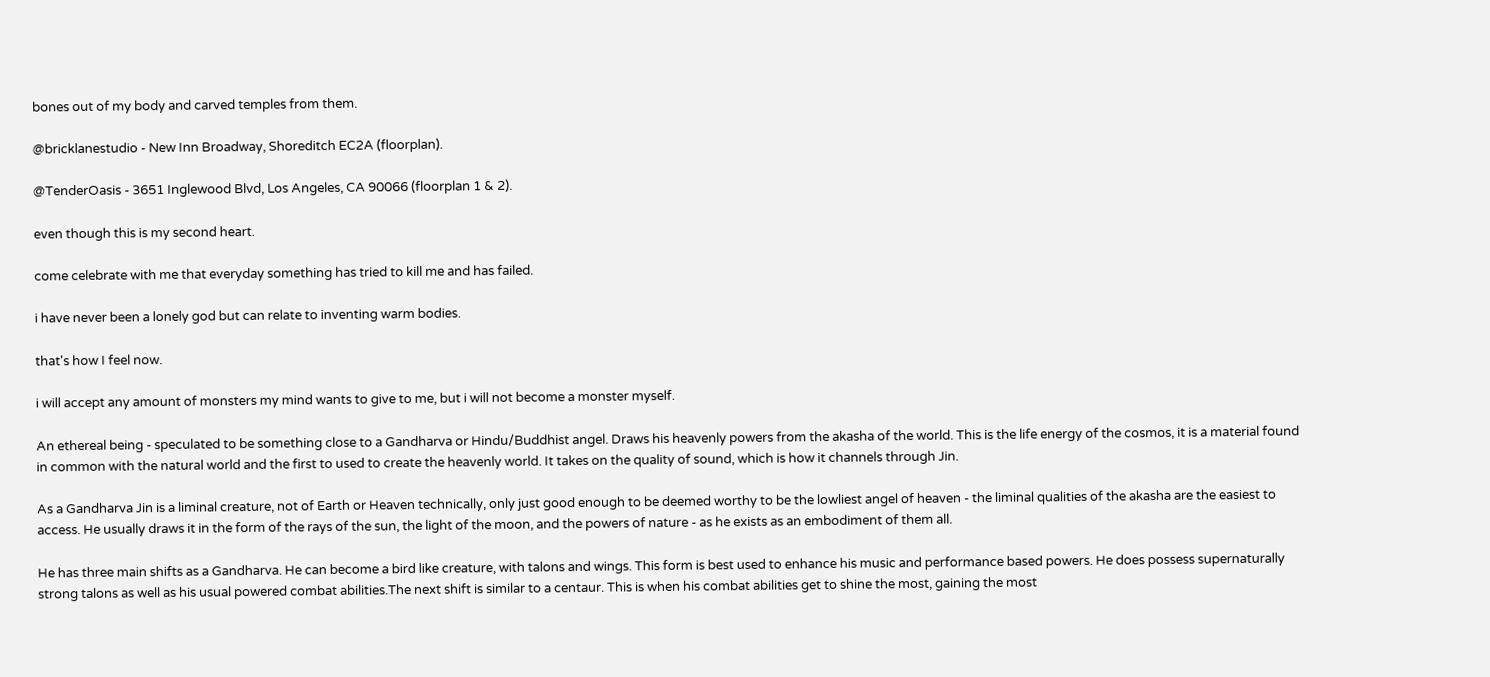bones out of my body and carved temples from them.

@bricklanestudio - New Inn Broadway, Shoreditch EC2A (floorplan).

@TenderOasis - 3651 Inglewood Blvd, Los Angeles, CA 90066 (floorplan 1 & 2).

even though this is my second heart.

come celebrate with me that everyday something has tried to kill me and has failed.

i have never been a lonely god but can relate to inventing warm bodies.

that's how I feel now.

i will accept any amount of monsters my mind wants to give to me, but i will not become a monster myself.

An ethereal being - speculated to be something close to a Gandharva or Hindu/Buddhist angel. Draws his heavenly powers from the akasha of the world. This is the life energy of the cosmos, it is a material found in common with the natural world and the first to used to create the heavenly world. It takes on the quality of sound, which is how it channels through Jin.

As a Gandharva Jin is a liminal creature, not of Earth or Heaven technically, only just good enough to be deemed worthy to be the lowliest angel of heaven - the liminal qualities of the akasha are the easiest to access. He usually draws it in the form of the rays of the sun, the light of the moon, and the powers of nature - as he exists as an embodiment of them all.

He has three main shifts as a Gandharva. He can become a bird like creature, with talons and wings. This form is best used to enhance his music and performance based powers. He does possess supernaturally strong talons as well as his usual powered combat abilities.The next shift is similar to a centaur. This is when his combat abilities get to shine the most, gaining the most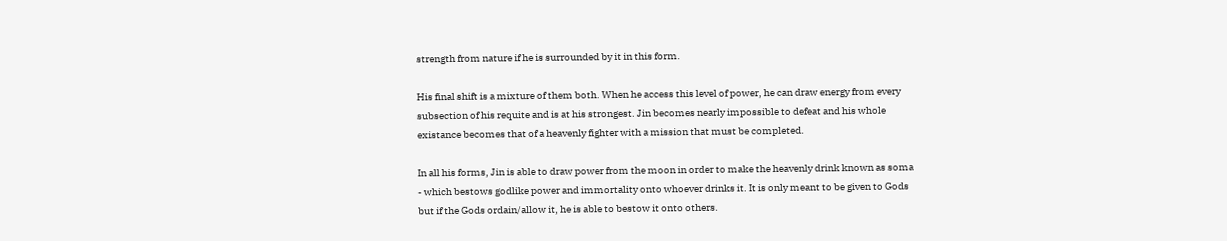strength from nature if he is surrounded by it in this form.

His final shift is a mixture of them both. When he access this level of power, he can draw energy from every subsection of his requite and is at his strongest. Jin becomes nearly impossible to defeat and his whole existance becomes that of a heavenly fighter with a mission that must be completed.

In all his forms, Jin is able to draw power from the moon in order to make the heavenly drink known as soma - which bestows godlike power and immortality onto whoever drinks it. It is only meant to be given to Gods but if the Gods ordain/allow it, he is able to bestow it onto others.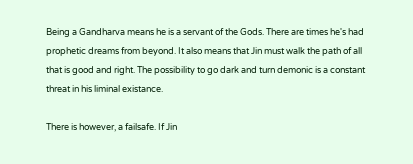Being a Gandharva means he is a servant of the Gods. There are times he's had prophetic dreams from beyond. It also means that Jin must walk the path of all that is good and right. The possibility to go dark and turn demonic is a constant threat in his liminal existance.

There is however, a failsafe. If Jin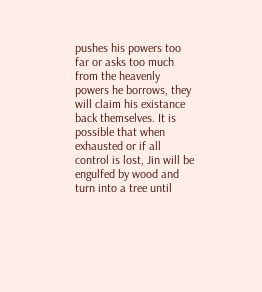pushes his powers too far or asks too much from the heavenly powers he borrows, they will claim his existance back themselves. It is possible that when exhausted or if all control is lost, Jin will be engulfed by wood and turn into a tree until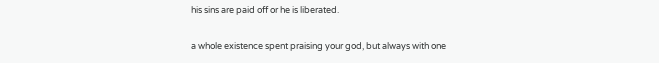his sins are paid off or he is liberated.

a whole existence spent praising your god, but always with one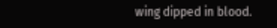wing dipped in blood.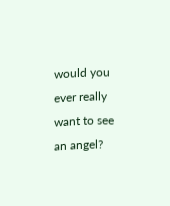would you ever really want to see an angel?